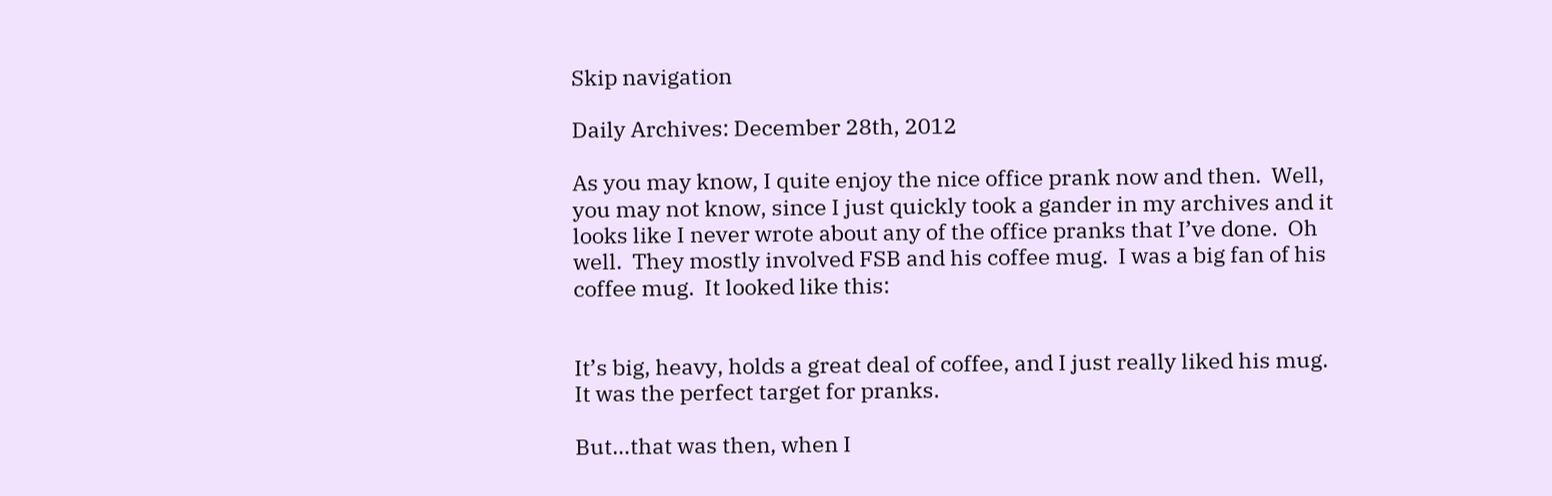Skip navigation

Daily Archives: December 28th, 2012

As you may know, I quite enjoy the nice office prank now and then.  Well, you may not know, since I just quickly took a gander in my archives and it looks like I never wrote about any of the office pranks that I’ve done.  Oh well.  They mostly involved FSB and his coffee mug.  I was a big fan of his coffee mug.  It looked like this:


It’s big, heavy, holds a great deal of coffee, and I just really liked his mug.  It was the perfect target for pranks.

But…that was then, when I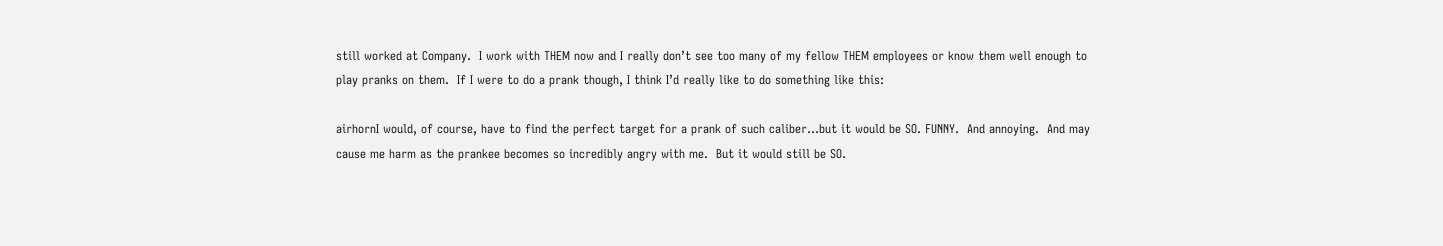still worked at Company.  I work with THEM now and I really don’t see too many of my fellow THEM employees or know them well enough to play pranks on them.  If I were to do a prank though, I think I’d really like to do something like this:

airhornI would, of course, have to find the perfect target for a prank of such caliber…but it would be SO. FUNNY.  And annoying.  And may cause me harm as the prankee becomes so incredibly angry with me.  But it would still be SO.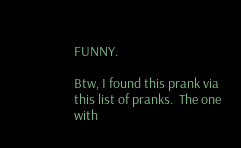FUNNY.

Btw, I found this prank via this list of pranks.  The one with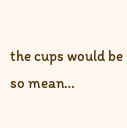the cups would be so mean…